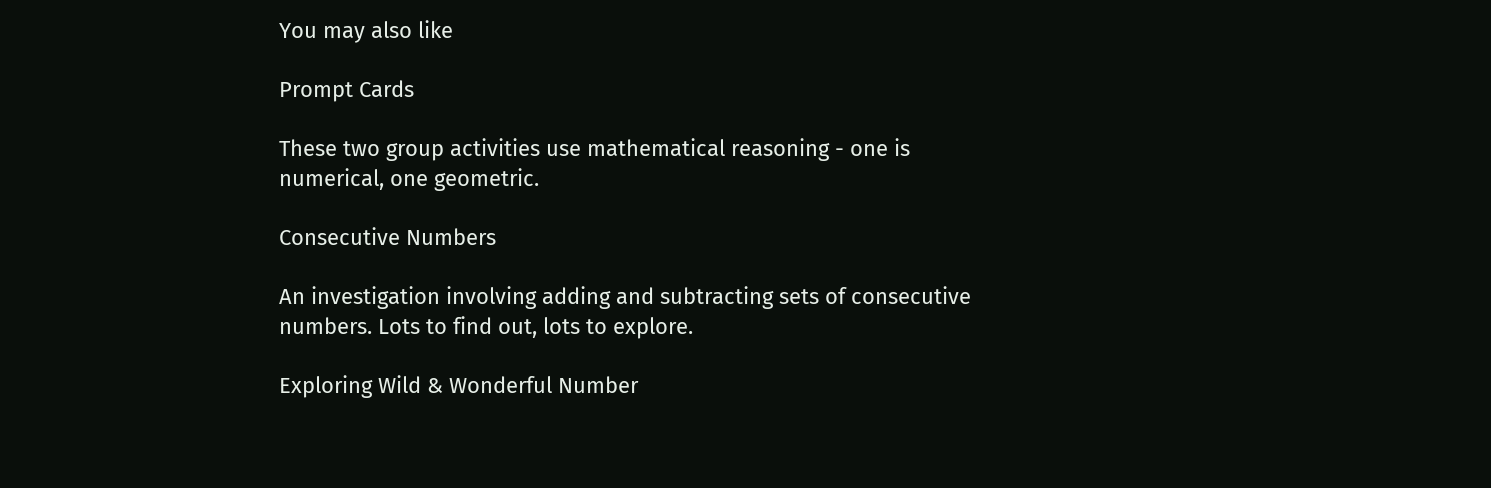You may also like

Prompt Cards

These two group activities use mathematical reasoning - one is numerical, one geometric.

Consecutive Numbers

An investigation involving adding and subtracting sets of consecutive numbers. Lots to find out, lots to explore.

Exploring Wild & Wonderful Number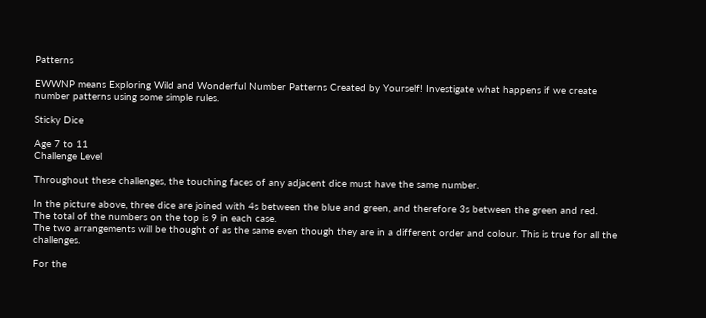Patterns

EWWNP means Exploring Wild and Wonderful Number Patterns Created by Yourself! Investigate what happens if we create number patterns using some simple rules.

Sticky Dice

Age 7 to 11
Challenge Level

Throughout these challenges, the touching faces of any adjacent dice must have the same number.

In the picture above, three dice are joined with 4s between the blue and green, and therefore 3s between the green and red.
The total of the numbers on the top is 9 in each case.
The two arrangements will be thought of as the same even though they are in a different order and colour. This is true for all the challenges.

For the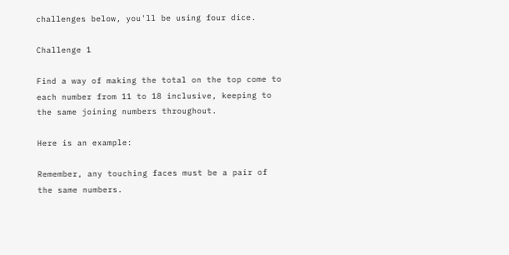challenges below, you'll be using four dice.

Challenge 1

Find a way of making the total on the top come to each number from 11 to 18 inclusive, keeping to the same joining numbers throughout.

Here is an example:

Remember, any touching faces must be a pair of the same numbers.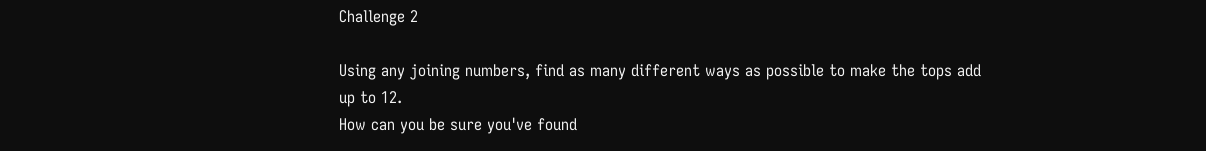Challenge 2

Using any joining numbers, find as many different ways as possible to make the tops add up to 12.
How can you be sure you've found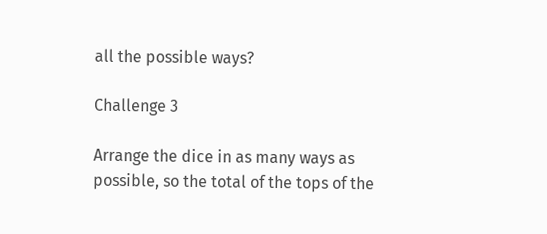all the possible ways?

Challenge 3

Arrange the dice in as many ways as possible, so the total of the tops of the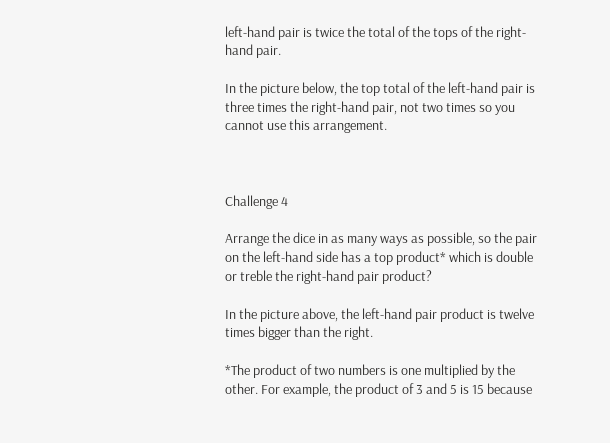left-hand pair is twice the total of the tops of the right-hand pair.

In the picture below, the top total of the left-hand pair is three times the right-hand pair, not two times so you cannot use this arrangement.



Challenge 4

Arrange the dice in as many ways as possible, so the pair on the left-hand side has a top product* which is double or treble the right-hand pair product?

In the picture above, the left-hand pair product is twelve times bigger than the right.

*The product of two numbers is one multiplied by the other. For example, the product of 3 and 5 is 15 because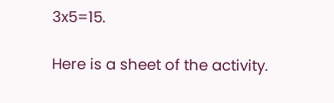3x5=15.

Here is a sheet of the activity.